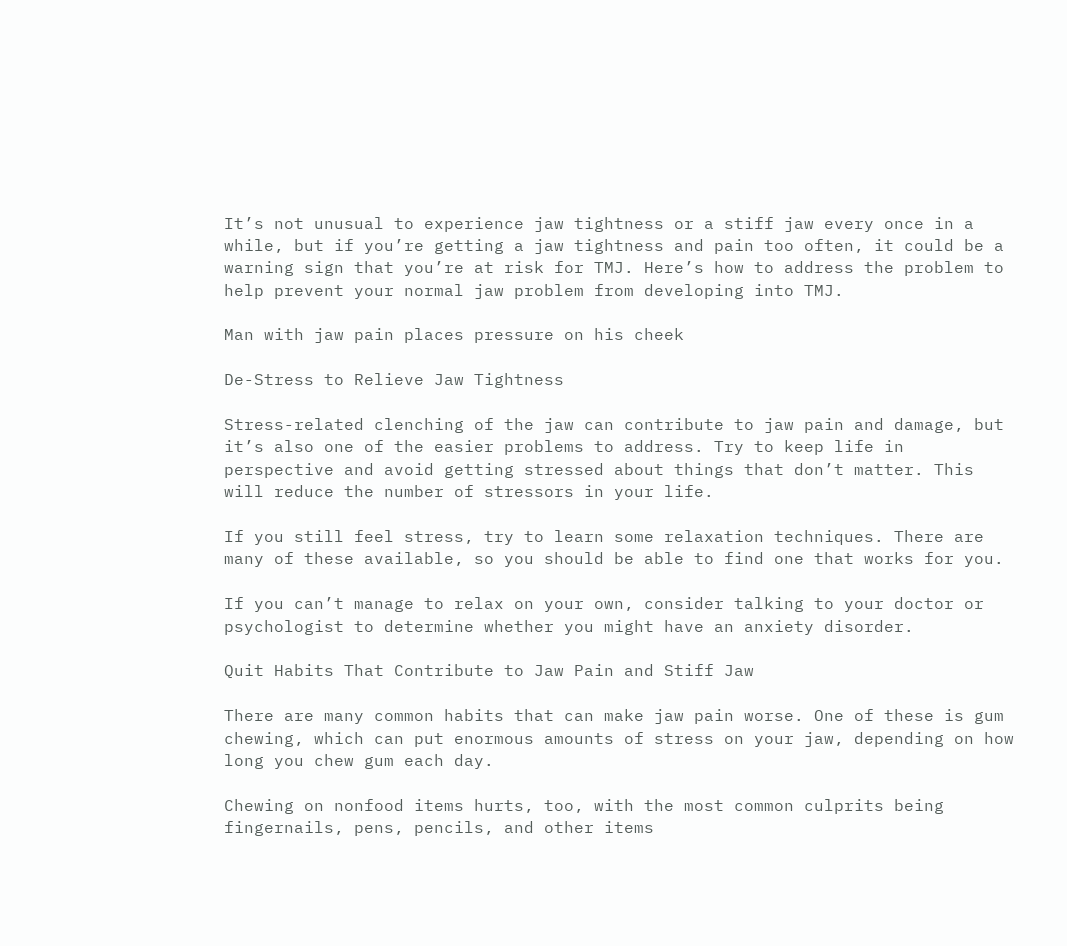It’s not unusual to experience jaw tightness or a stiff jaw every once in a while, but if you’re getting a jaw tightness and pain too often, it could be a warning sign that you’re at risk for TMJ. Here’s how to address the problem to help prevent your normal jaw problem from developing into TMJ.

Man with jaw pain places pressure on his cheek

De-Stress to Relieve Jaw Tightness

Stress-related clenching of the jaw can contribute to jaw pain and damage, but it’s also one of the easier problems to address. Try to keep life in perspective and avoid getting stressed about things that don’t matter. This will reduce the number of stressors in your life.

If you still feel stress, try to learn some relaxation techniques. There are many of these available, so you should be able to find one that works for you.

If you can’t manage to relax on your own, consider talking to your doctor or psychologist to determine whether you might have an anxiety disorder.

Quit Habits That Contribute to Jaw Pain and Stiff Jaw

There are many common habits that can make jaw pain worse. One of these is gum chewing, which can put enormous amounts of stress on your jaw, depending on how long you chew gum each day.

Chewing on nonfood items hurts, too, with the most common culprits being fingernails, pens, pencils, and other items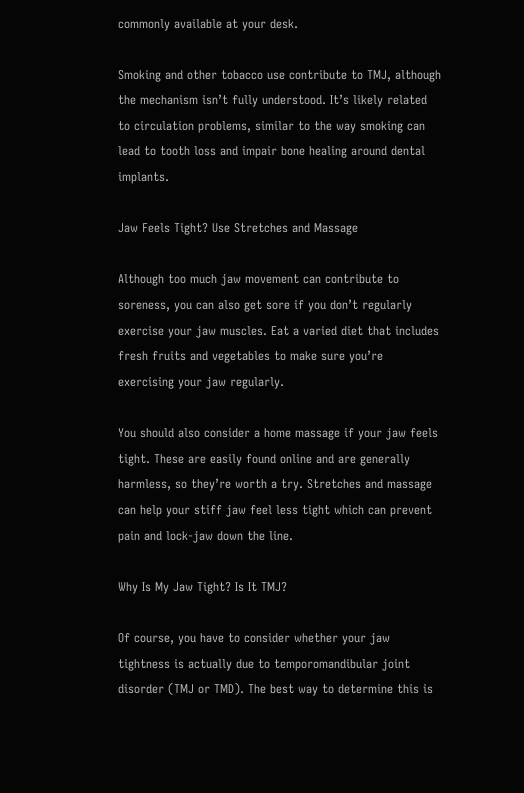commonly available at your desk.

Smoking and other tobacco use contribute to TMJ, although the mechanism isn’t fully understood. It’s likely related to circulation problems, similar to the way smoking can lead to tooth loss and impair bone healing around dental implants.

Jaw Feels Tight? Use Stretches and Massage

Although too much jaw movement can contribute to soreness, you can also get sore if you don’t regularly exercise your jaw muscles. Eat a varied diet that includes fresh fruits and vegetables to make sure you’re exercising your jaw regularly.

You should also consider a home massage if your jaw feels tight. These are easily found online and are generally harmless, so they’re worth a try. Stretches and massage can help your stiff jaw feel less tight which can prevent pain and lock-jaw down the line.

Why Is My Jaw Tight? Is It TMJ?

Of course, you have to consider whether your jaw tightness is actually due to temporomandibular joint disorder (TMJ or TMD). The best way to determine this is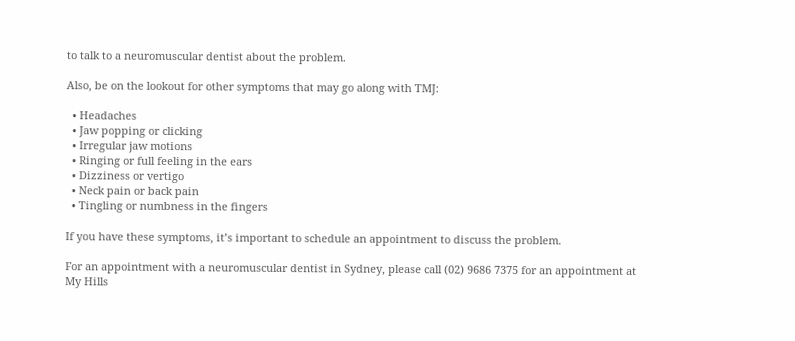to talk to a neuromuscular dentist about the problem.

Also, be on the lookout for other symptoms that may go along with TMJ:

  • Headaches
  • Jaw popping or clicking
  • Irregular jaw motions
  • Ringing or full feeling in the ears
  • Dizziness or vertigo
  • Neck pain or back pain
  • Tingling or numbness in the fingers

If you have these symptoms, it’s important to schedule an appointment to discuss the problem.

For an appointment with a neuromuscular dentist in Sydney, please call (02) 9686 7375 for an appointment at My Hills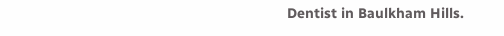Dentist in Baulkham Hills.